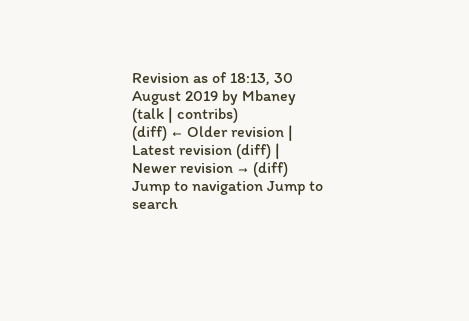Revision as of 18:13, 30 August 2019 by Mbaney (talk | contribs)
(diff) ← Older revision | Latest revision (diff) | Newer revision → (diff)
Jump to navigation Jump to search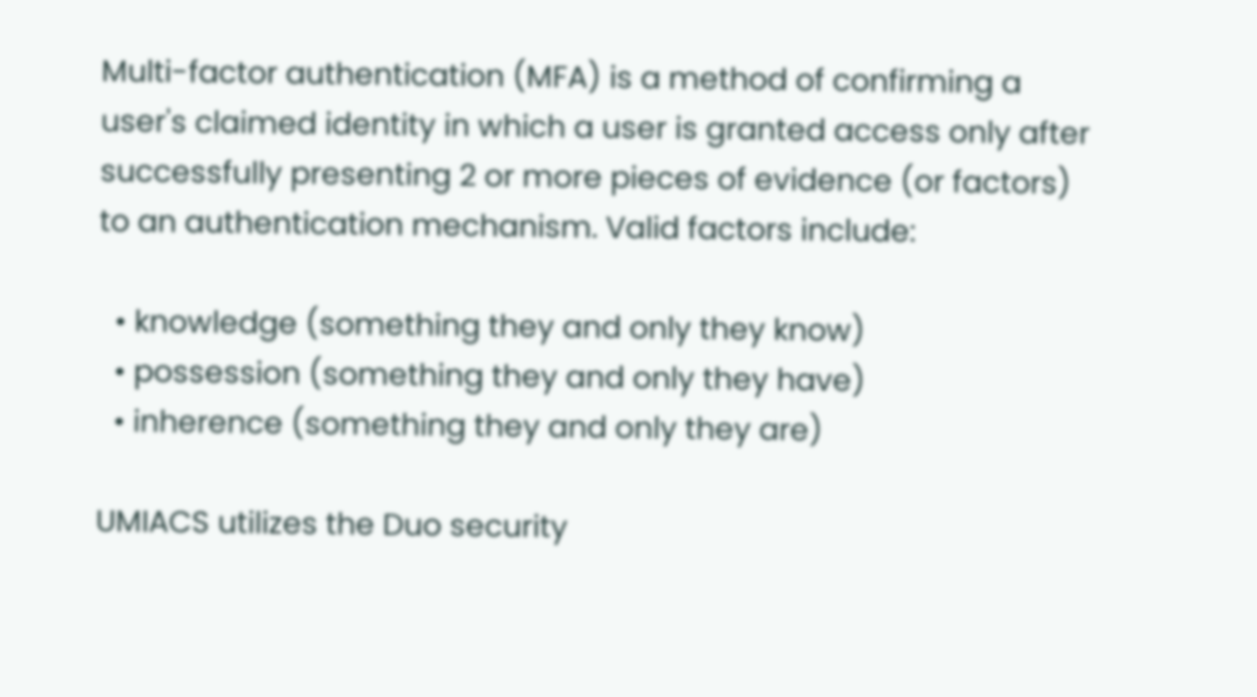Multi-factor authentication (MFA) is a method of confirming a user's claimed identity in which a user is granted access only after successfully presenting 2 or more pieces of evidence (or factors) to an authentication mechanism. Valid factors include:

  • knowledge (something they and only they know)
  • possession (something they and only they have)
  • inherence (something they and only they are)

UMIACS utilizes the Duo security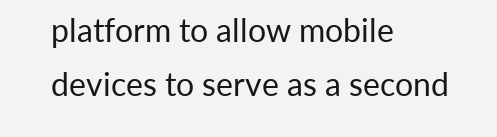platform to allow mobile devices to serve as a second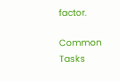factor.

Common Tasks